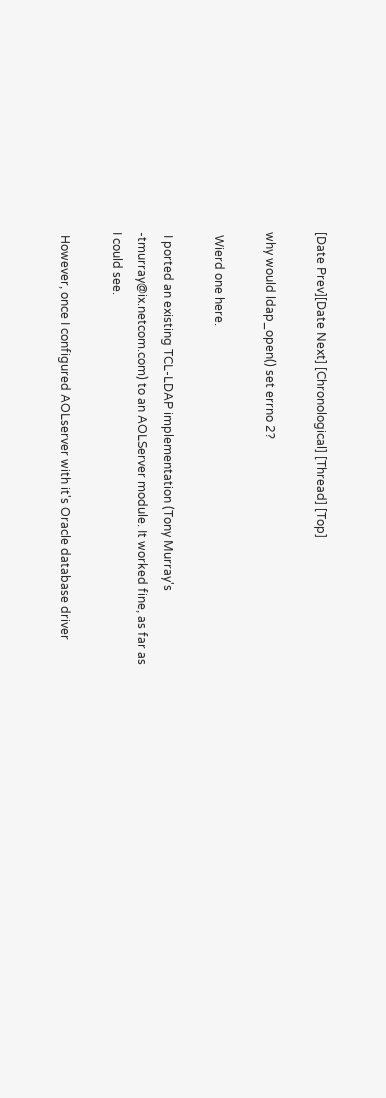[Date Prev][Date Next] [Chronological] [Thread] [Top]

why would ldap_open() set errno 2?

 Wierd one here.

 I ported an existing TCL-LDAP implementation (Tony Murray's
-tmurray@ix.netcom.com) to an AOLServer module. It worked fine, as far as
I could see.

 However, once I configured AOLserver with it's Oracle database driver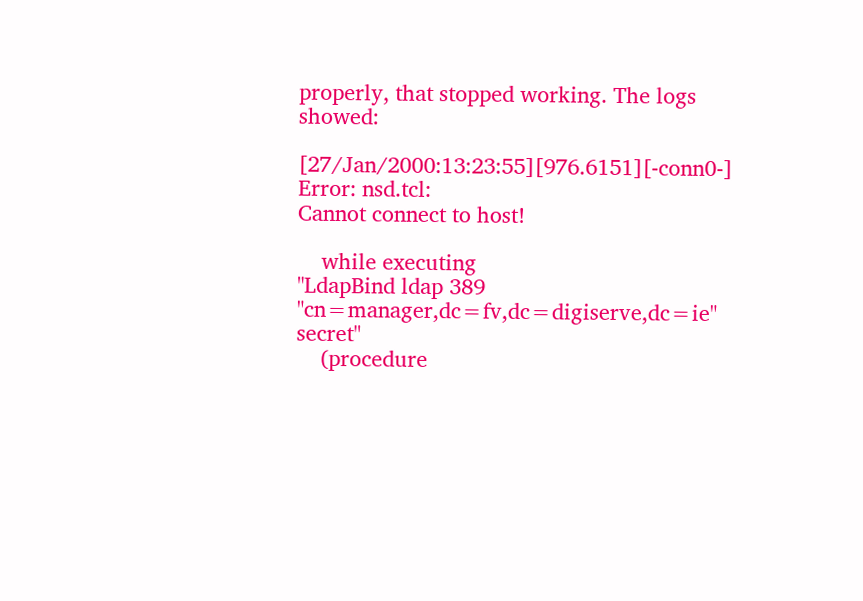properly, that stopped working. The logs showed:

[27/Jan/2000:13:23:55][976.6151][-conn0-] Error: nsd.tcl:
Cannot connect to host!

    while executing
"LdapBind ldap 389 "cn=manager,dc=fv,dc=digiserve,dc=ie" secret"
    (procedure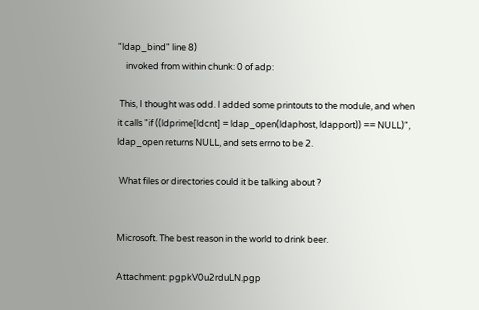"ldap_bind" line 8)
    invoked from within chunk: 0 of adp:

 This, I thought was odd. I added some printouts to the module, and when
it calls "if ((ldprime[ldcnt] = ldap_open(ldaphost, ldapport)) == NULL)",
ldap_open returns NULL, and sets errno to be 2.

 What files or directories could it be talking about ?


Microsoft. The best reason in the world to drink beer.

Attachment: pgpkV0u2rduLN.pgp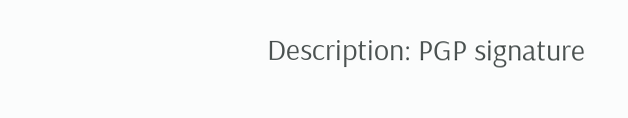Description: PGP signature